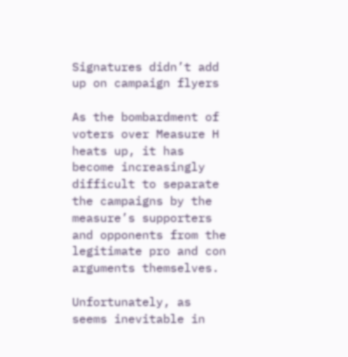Signatures didn’t add up on campaign flyers

As the bombardment of voters over Measure H heats up, it has become increasingly difficult to separate the campaigns by the measure’s supporters and opponents from the legitimate pro and con arguments themselves.

Unfortunately, as seems inevitable in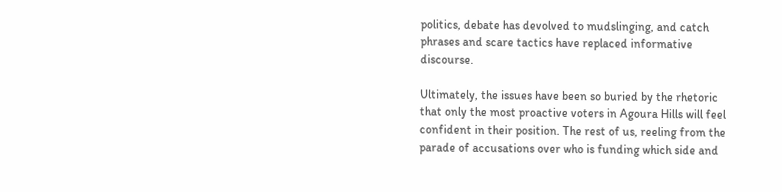politics, debate has devolved to mudslinging, and catch phrases and scare tactics have replaced informative discourse.

Ultimately, the issues have been so buried by the rhetoric that only the most proactive voters in Agoura Hills will feel confident in their position. The rest of us, reeling from the parade of accusations over who is funding which side and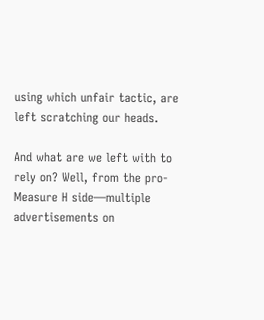using which unfair tactic, are left scratching our heads.

And what are we left with to rely on? Well, from the pro-Measure H side—multiple advertisements on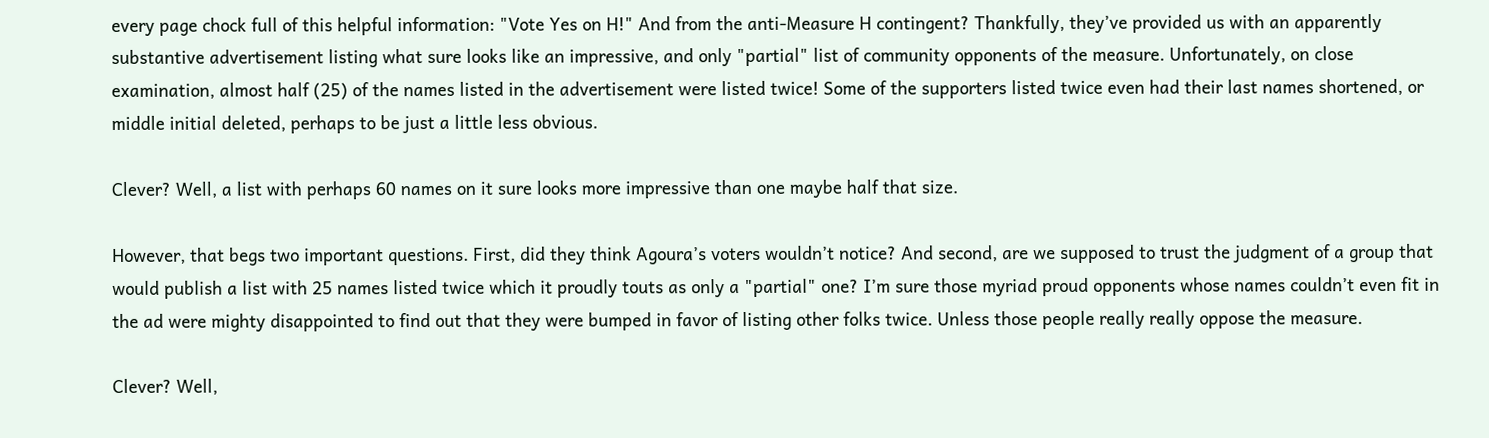every page chock full of this helpful information: "Vote Yes on H!" And from the anti-Measure H contingent? Thankfully, they’ve provided us with an apparently substantive advertisement listing what sure looks like an impressive, and only "partial" list of community opponents of the measure. Unfortunately, on close examination, almost half (25) of the names listed in the advertisement were listed twice! Some of the supporters listed twice even had their last names shortened, or middle initial deleted, perhaps to be just a little less obvious.

Clever? Well, a list with perhaps 60 names on it sure looks more impressive than one maybe half that size.

However, that begs two important questions. First, did they think Agoura’s voters wouldn’t notice? And second, are we supposed to trust the judgment of a group that would publish a list with 25 names listed twice which it proudly touts as only a "partial" one? I’m sure those myriad proud opponents whose names couldn’t even fit in the ad were mighty disappointed to find out that they were bumped in favor of listing other folks twice. Unless those people really really oppose the measure.

Clever? Well,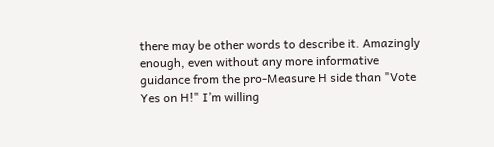there may be other words to describe it. Amazingly enough, even without any more informative guidance from the pro-Measure H side than "Vote Yes on H!" I’m willing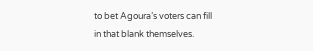to bet Agoura’s voters can fill in that blank themselves.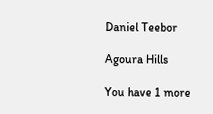Daniel Teebor

Agoura Hills

You have 1 more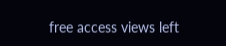free access views left